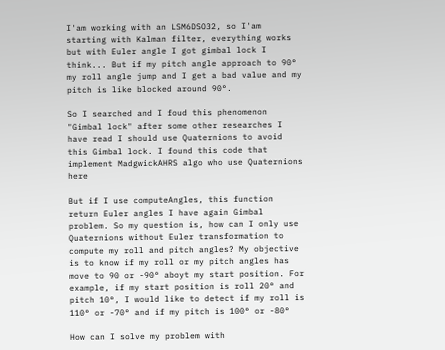I'am working with an LSM6DSO32, so I'am starting with Kalman filter, everything works but with Euler angle I got gimbal lock I think... But if my pitch angle approach to 90° my roll angle jump and I get a bad value and my pitch is like blocked around 90°.

So I searched and I foud this phenomenon "Gimbal lock" after some other researches I have read I should use Quaternions to avoid this Gimbal lock. I found this code that implement MadgwickAHRS algo who use Quaternions here

But if I use computeAngles, this function return Euler angles I have again Gimbal problem. So my question is, how can I only use Quaternions without Euler transformation to compute my roll and pitch angles? My objective is to know if my roll or my pitch angles has move to 90 or -90° aboyt my start position. For example, if my start position is roll 20° and pitch 10°, I would like to detect if my roll is 110° or -70° and if my pitch is 100° or -80°

How can I solve my problem with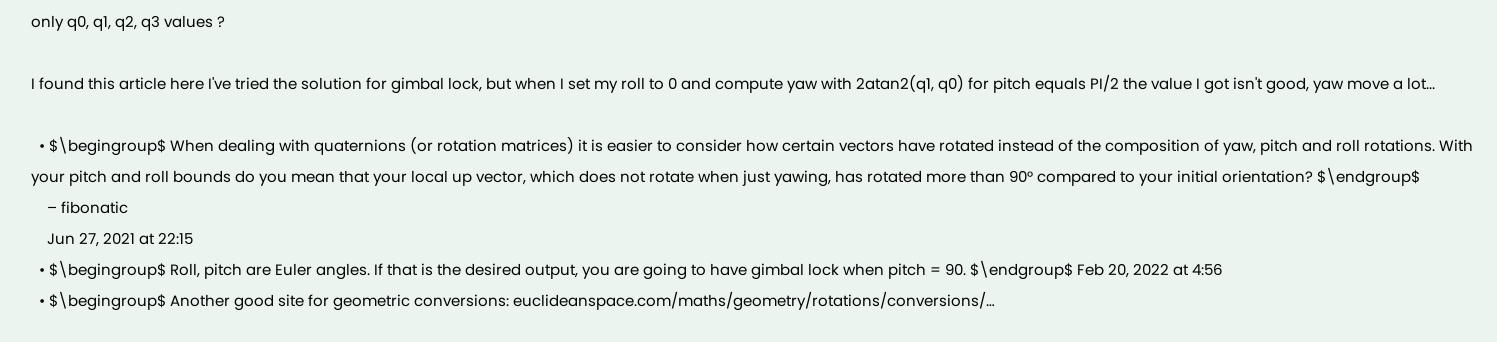only q0, q1, q2, q3 values ?

I found this article here I've tried the solution for gimbal lock, but when I set my roll to 0 and compute yaw with 2atan2(q1, q0) for pitch equals PI/2 the value I got isn't good, yaw move a lot...

  • $\begingroup$ When dealing with quaternions (or rotation matrices) it is easier to consider how certain vectors have rotated instead of the composition of yaw, pitch and roll rotations. With your pitch and roll bounds do you mean that your local up vector, which does not rotate when just yawing, has rotated more than 90° compared to your initial orientation? $\endgroup$
    – fibonatic
    Jun 27, 2021 at 22:15
  • $\begingroup$ Roll, pitch are Euler angles. If that is the desired output, you are going to have gimbal lock when pitch = 90. $\endgroup$ Feb 20, 2022 at 4:56
  • $\begingroup$ Another good site for geometric conversions: euclideanspace.com/maths/geometry/rotations/conversions/…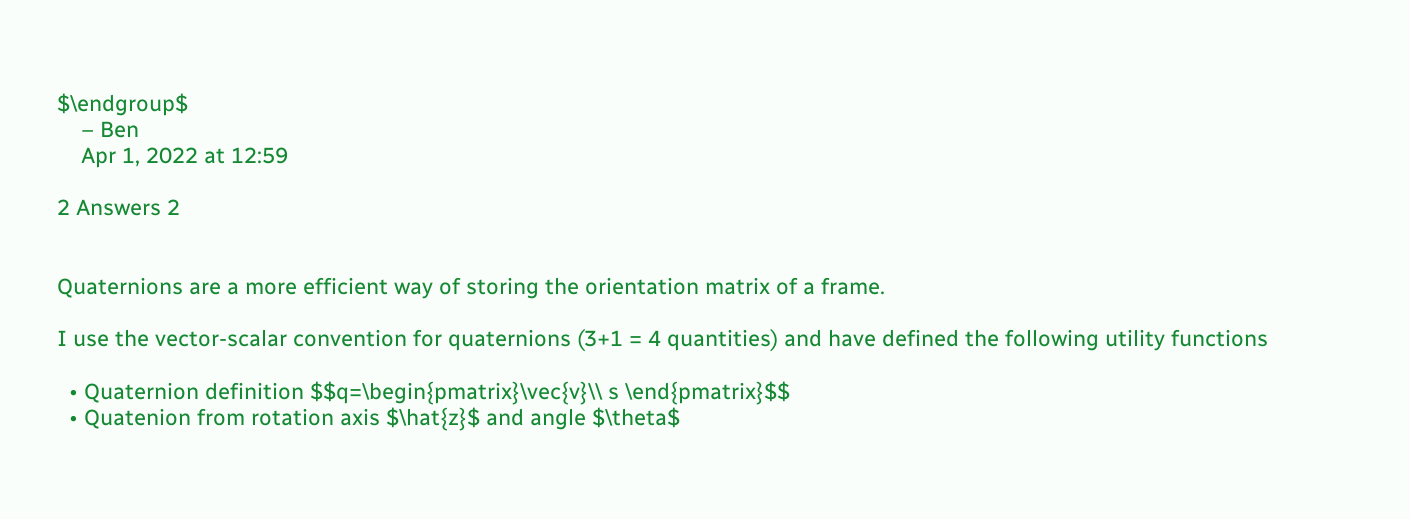$\endgroup$
    – Ben
    Apr 1, 2022 at 12:59

2 Answers 2


Quaternions are a more efficient way of storing the orientation matrix of a frame.

I use the vector-scalar convention for quaternions (3+1 = 4 quantities) and have defined the following utility functions

  • Quaternion definition $$q=\begin{pmatrix}\vec{v}\\ s \end{pmatrix}$$
  • Quatenion from rotation axis $\hat{z}$ and angle $\theta$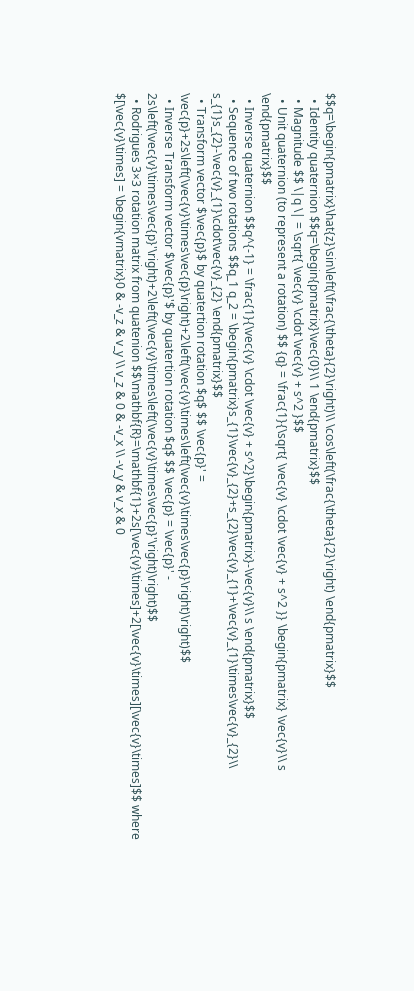$$q=\begin{pmatrix}\hat{z}\sin\left(\frac{\theta}{2}\right)\\ \cos\left(\frac{\theta}{2}\right) \end{pmatrix}$$
  • Identity quaternion $$q=\begin{pmatrix}\vec{0}\\ 1 \end{pmatrix}$$
  • Magnitude $$ \|q \| = \sqrt{ \vec{v} \cdot \vec{v} + s^2 }$$
  • Unit quaternion (to represent a rotation) $$ {q} = \frac{1}{\sqrt{ \vec{v} \cdot \vec{v} + s^2 }} \begin{pmatrix} \vec{v}\\ s \end{pmatrix}$$
  • Inverse quaternion $$q^{-1} = \frac{1}{\vec{v} \cdot \vec{v} + s^2}\begin{pmatrix}-\vec{v}\\ s \end{pmatrix}$$
  • Sequence of two rotations $$q_1 q_2 = \begin{pmatrix}s_{1}\vec{v}_{2}+s_{2}\vec{v}_{1}+\vec{v}_{1}\times\vec{v}_{2}\\ s_{1}s_{2}-\vec{v}_{1}\cdot\vec{v}_{2} \end{pmatrix}$$
  • Transform vector $\vec{p}$ by quatertion rotation $q$ $$ \vec{p}' = \vec{p}+2s\left(\vec{v}\times\vec{p}\right)+2\left(\vec{v}\times\left(\vec{v}\times\vec{p}\right)\right)$$
  • Inverse Transform vector $\vec{p}'$ by quatertion rotation $q$ $$ \vec{p} = \vec{p}' - 2s\left(\vec{v}\times\vec{p}'\right)+2\left(\vec{v}\times\left(\vec{v}\times\vec{p}'\right)\right)$$
  • Rodrigues 3×3 rotation matrix from quatenion $$\mathbf{R}=\mathbf{1}+2s[\vec{v}\times]+2[\vec{v}\times][\vec{v}\times]$$ where $[\vec{v}\times] = \begin{vmatrix}0 & -v_z & v_y \\ v_z & 0 & -v_x \\ -v_y & v_x & 0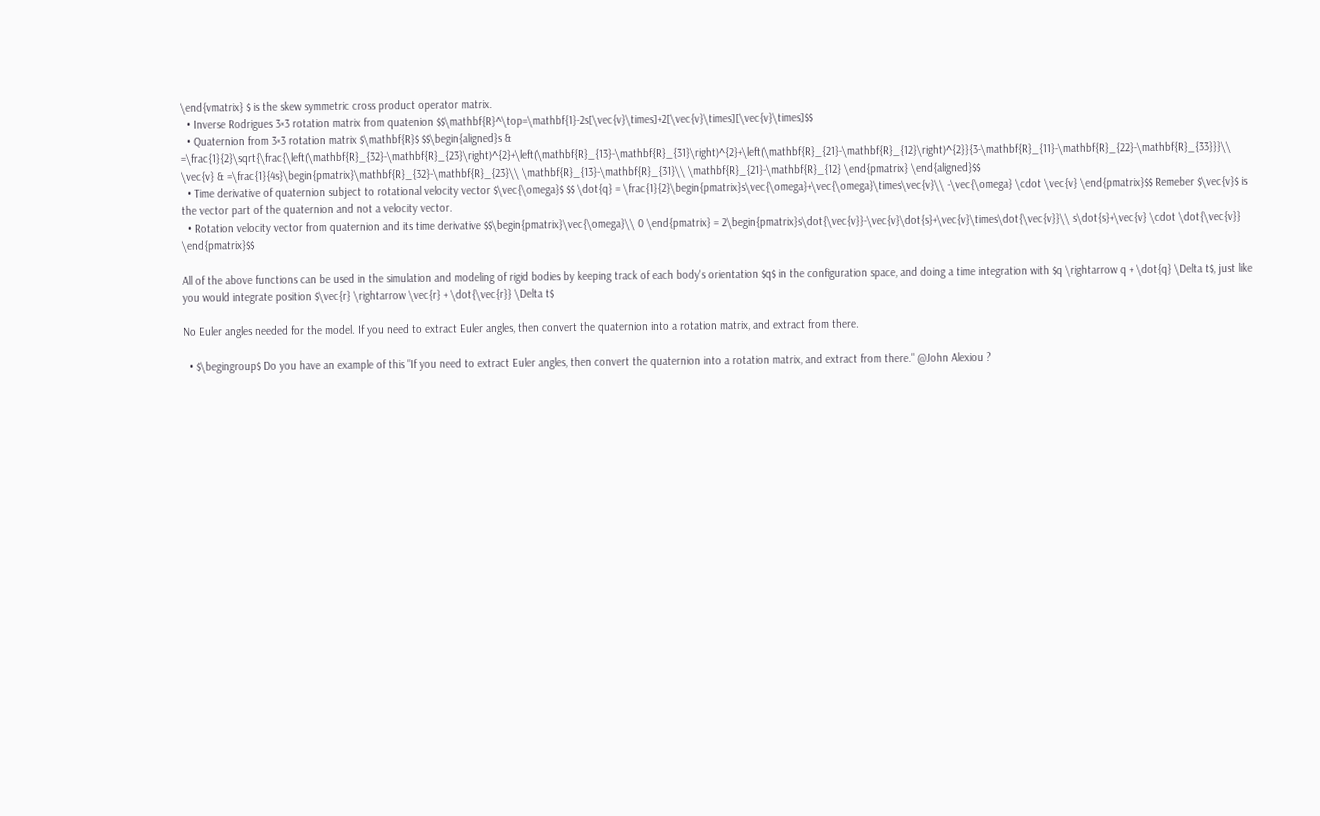\end{vmatrix} $ is the skew symmetric cross product operator matrix.
  • Inverse Rodrigues 3×3 rotation matrix from quatenion $$\mathbf{R}^\top=\mathbf{1}-2s[\vec{v}\times]+2[\vec{v}\times][\vec{v}\times]$$
  • Quaternion from 3×3 rotation matrix $\mathbf{R}$ $$\begin{aligned}s & =\frac{1}{2}\sqrt{\frac{\left(\mathbf{R}_{32}-\mathbf{R}_{23}\right)^{2}+\left(\mathbf{R}_{13}-\mathbf{R}_{31}\right)^{2}+\left(\mathbf{R}_{21}-\mathbf{R}_{12}\right)^{2}}{3-\mathbf{R}_{11}-\mathbf{R}_{22}-\mathbf{R}_{33}}}\\ \vec{v} & =\frac{1}{4s}\begin{pmatrix}\mathbf{R}_{32}-\mathbf{R}_{23}\\ \mathbf{R}_{13}-\mathbf{R}_{31}\\ \mathbf{R}_{21}-\mathbf{R}_{12} \end{pmatrix} \end{aligned}$$
  • Time derivative of quaternion subject to rotational velocity vector $\vec{\omega}$ $$ \dot{q} = \frac{1}{2}\begin{pmatrix}s\vec{\omega}+\vec{\omega}\times\vec{v}\\ -\vec{\omega} \cdot \vec{v} \end{pmatrix}$$ Remeber $\vec{v}$ is the vector part of the quaternion and not a velocity vector.
  • Rotation velocity vector from quaternion and its time derivative $$\begin{pmatrix}\vec{\omega}\\ 0 \end{pmatrix} = 2\begin{pmatrix}s\dot{\vec{v}}-\vec{v}\dot{s}+\vec{v}\times\dot{\vec{v}}\\ s\dot{s}+\vec{v} \cdot \dot{\vec{v}} \end{pmatrix}$$

All of the above functions can be used in the simulation and modeling of rigid bodies by keeping track of each body's orientation $q$ in the configuration space, and doing a time integration with $q \rightarrow q + \dot{q} \Delta t$, just like you would integrate position $\vec{r} \rightarrow \vec{r} + \dot{\vec{r}} \Delta t$

No Euler angles needed for the model. If you need to extract Euler angles, then convert the quaternion into a rotation matrix, and extract from there.

  • $\begingroup$ Do you have an example of this "If you need to extract Euler angles, then convert the quaternion into a rotation matrix, and extract from there." @John Alexiou ?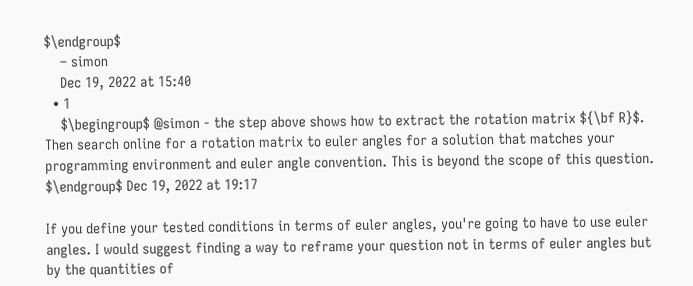$\endgroup$
    – simon
    Dec 19, 2022 at 15:40
  • 1
    $\begingroup$ @simon - the step above shows how to extract the rotation matrix ${\bf R}$. Then search online for a rotation matrix to euler angles for a solution that matches your programming environment and euler angle convention. This is beyond the scope of this question. $\endgroup$ Dec 19, 2022 at 19:17

If you define your tested conditions in terms of euler angles, you're going to have to use euler angles. I would suggest finding a way to reframe your question not in terms of euler angles but by the quantities of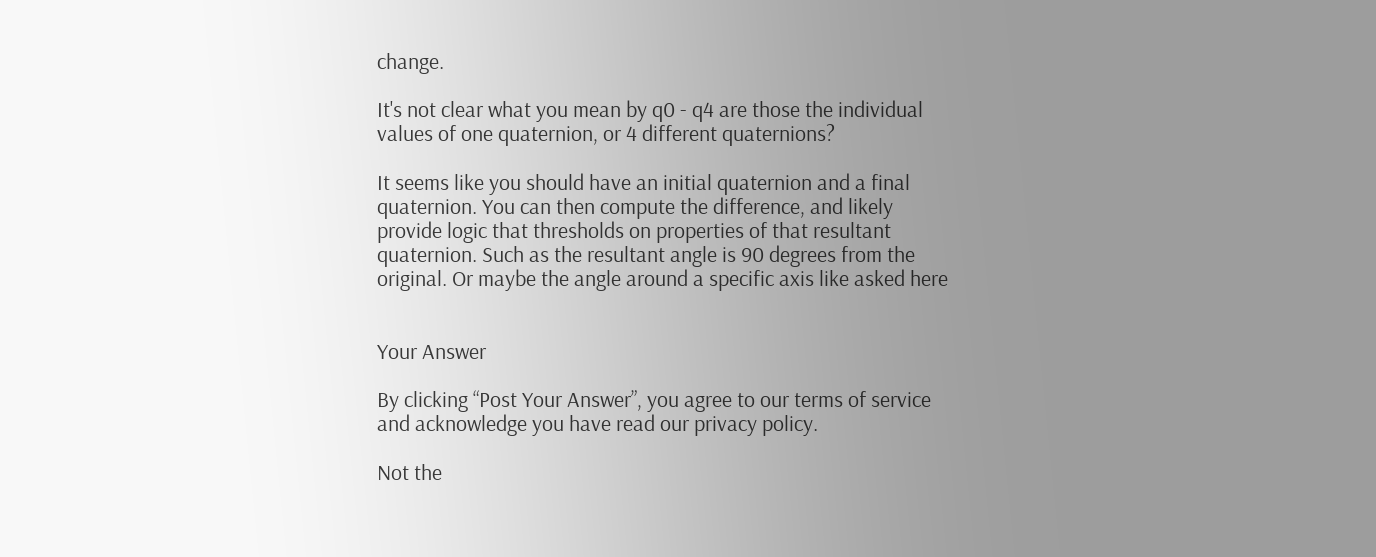change.

It's not clear what you mean by q0 - q4 are those the individual values of one quaternion, or 4 different quaternions?

It seems like you should have an initial quaternion and a final quaternion. You can then compute the difference, and likely provide logic that thresholds on properties of that resultant quaternion. Such as the resultant angle is 90 degrees from the original. Or maybe the angle around a specific axis like asked here


Your Answer

By clicking “Post Your Answer”, you agree to our terms of service and acknowledge you have read our privacy policy.

Not the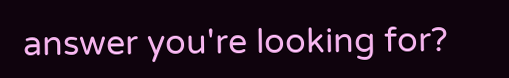answer you're looking for?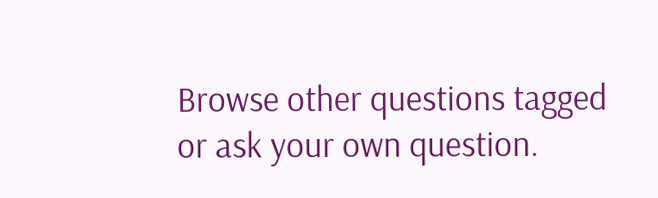Browse other questions tagged or ask your own question.